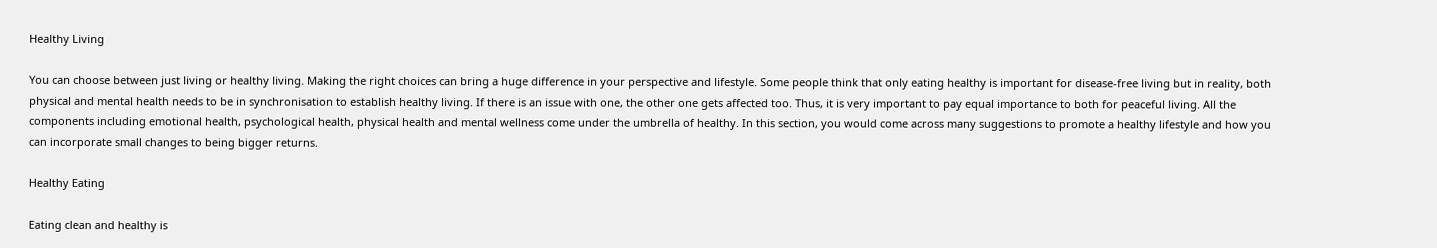Healthy Living

You can choose between just living or healthy living. Making the right choices can bring a huge difference in your perspective and lifestyle. Some people think that only eating healthy is important for disease-free living but in reality, both physical and mental health needs to be in synchronisation to establish healthy living. If there is an issue with one, the other one gets affected too. Thus, it is very important to pay equal importance to both for peaceful living. All the components including emotional health, psychological health, physical health and mental wellness come under the umbrella of healthy. In this section, you would come across many suggestions to promote a healthy lifestyle and how you can incorporate small changes to being bigger returns.

Healthy Eating

Eating clean and healthy is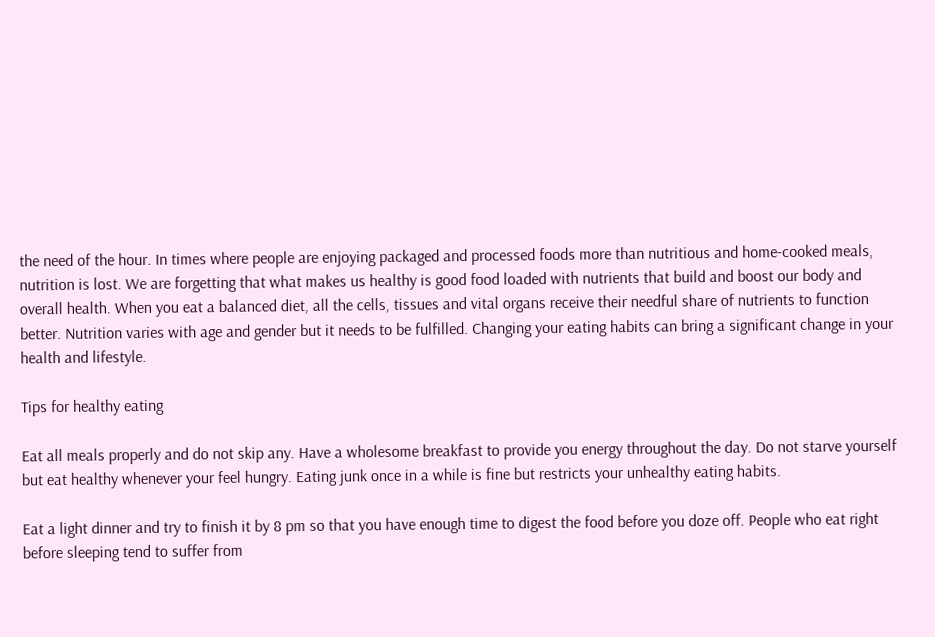the need of the hour. In times where people are enjoying packaged and processed foods more than nutritious and home-cooked meals, nutrition is lost. We are forgetting that what makes us healthy is good food loaded with nutrients that build and boost our body and overall health. When you eat a balanced diet, all the cells, tissues and vital organs receive their needful share of nutrients to function better. Nutrition varies with age and gender but it needs to be fulfilled. Changing your eating habits can bring a significant change in your health and lifestyle.

Tips for healthy eating

Eat all meals properly and do not skip any. Have a wholesome breakfast to provide you energy throughout the day. Do not starve yourself but eat healthy whenever your feel hungry. Eating junk once in a while is fine but restricts your unhealthy eating habits.

Eat a light dinner and try to finish it by 8 pm so that you have enough time to digest the food before you doze off. People who eat right before sleeping tend to suffer from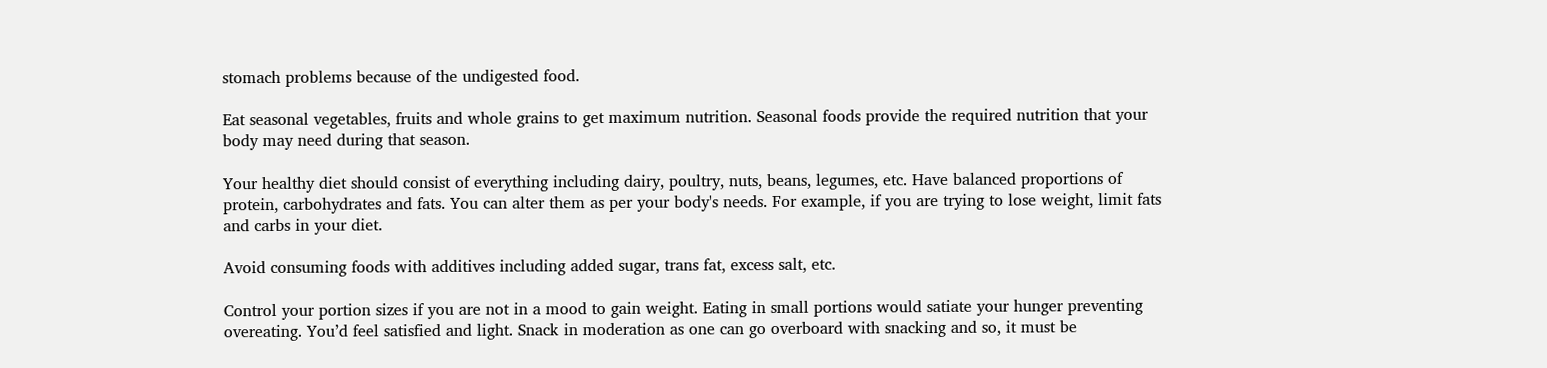stomach problems because of the undigested food.

Eat seasonal vegetables, fruits and whole grains to get maximum nutrition. Seasonal foods provide the required nutrition that your body may need during that season.

Your healthy diet should consist of everything including dairy, poultry, nuts, beans, legumes, etc. Have balanced proportions of protein, carbohydrates and fats. You can alter them as per your body's needs. For example, if you are trying to lose weight, limit fats and carbs in your diet.

Avoid consuming foods with additives including added sugar, trans fat, excess salt, etc.

Control your portion sizes if you are not in a mood to gain weight. Eating in small portions would satiate your hunger preventing overeating. You’d feel satisfied and light. Snack in moderation as one can go overboard with snacking and so, it must be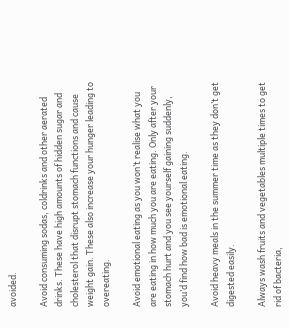avoided.

Avoid consuming sodas, coldrinks and other aerated drinks. These have high amounts of hidden sugar and cholesterol that disrupt stomach functions and cause weight gain. These also increase your hunger leading to overeating.

Avoid emotional eating as you won’t realise what you are eating in how much you are eating. Only after your stomach hurt and you see yourself gaining suddenly, you’d find how bad is emotional eating.

Avoid heavy meals in the summer time as they don’t get digested easily.

Always wash fruits and vegetables multiple times to get rid of bacteria,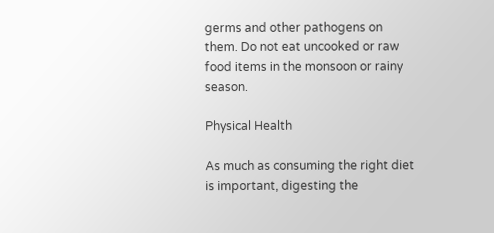germs and other pathogens on them. Do not eat uncooked or raw food items in the monsoon or rainy season.

Physical Health

As much as consuming the right diet is important, digesting the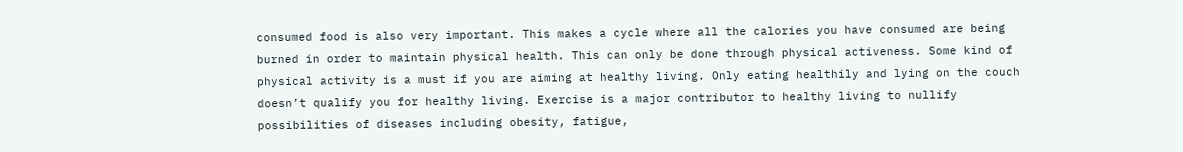consumed food is also very important. This makes a cycle where all the calories you have consumed are being burned in order to maintain physical health. This can only be done through physical activeness. Some kind of physical activity is a must if you are aiming at healthy living. Only eating healthily and lying on the couch doesn’t qualify you for healthy living. Exercise is a major contributor to healthy living to nullify possibilities of diseases including obesity, fatigue,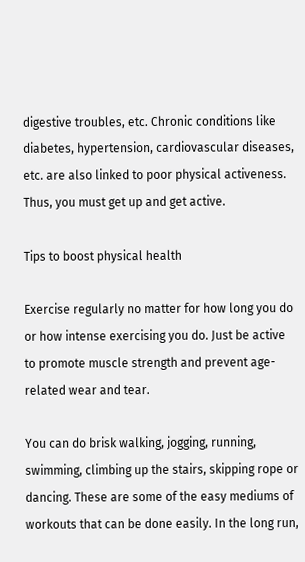digestive troubles, etc. Chronic conditions like diabetes, hypertension, cardiovascular diseases, etc. are also linked to poor physical activeness. Thus, you must get up and get active.

Tips to boost physical health

Exercise regularly no matter for how long you do or how intense exercising you do. Just be active to promote muscle strength and prevent age-related wear and tear.

You can do brisk walking, jogging, running, swimming, climbing up the stairs, skipping rope or dancing. These are some of the easy mediums of workouts that can be done easily. In the long run,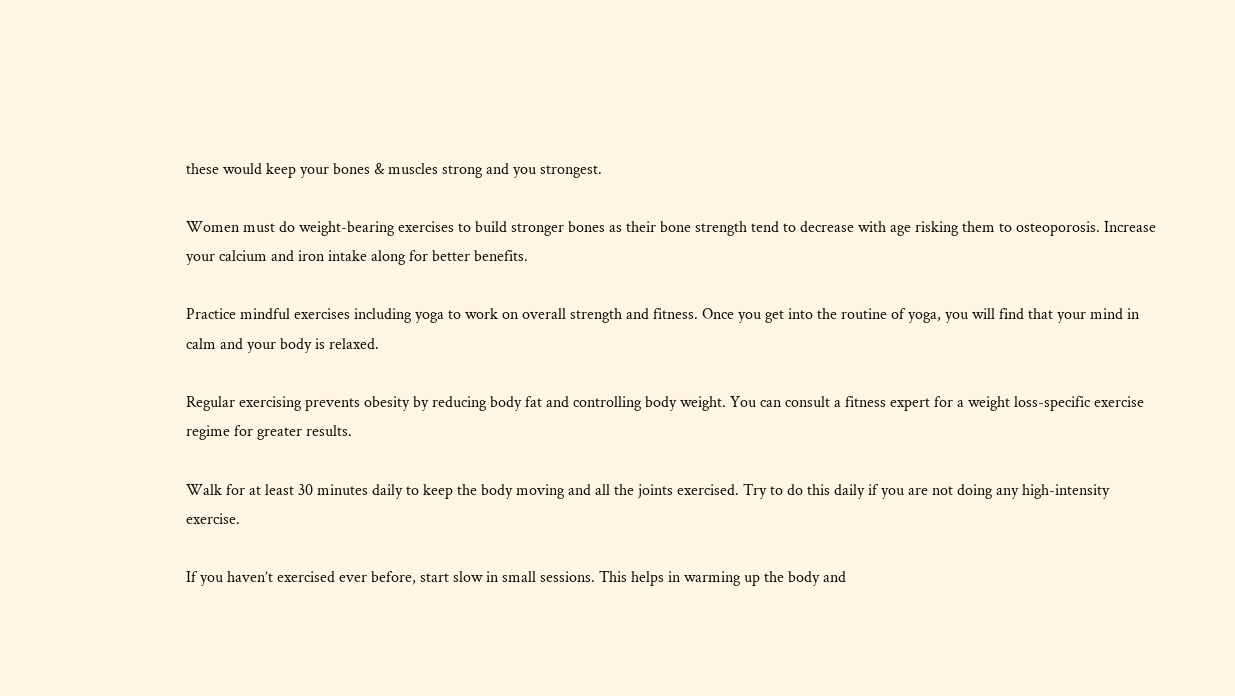these would keep your bones & muscles strong and you strongest.

Women must do weight-bearing exercises to build stronger bones as their bone strength tend to decrease with age risking them to osteoporosis. Increase your calcium and iron intake along for better benefits.

Practice mindful exercises including yoga to work on overall strength and fitness. Once you get into the routine of yoga, you will find that your mind in calm and your body is relaxed.

Regular exercising prevents obesity by reducing body fat and controlling body weight. You can consult a fitness expert for a weight loss-specific exercise regime for greater results.

Walk for at least 30 minutes daily to keep the body moving and all the joints exercised. Try to do this daily if you are not doing any high-intensity exercise.

If you haven’t exercised ever before, start slow in small sessions. This helps in warming up the body and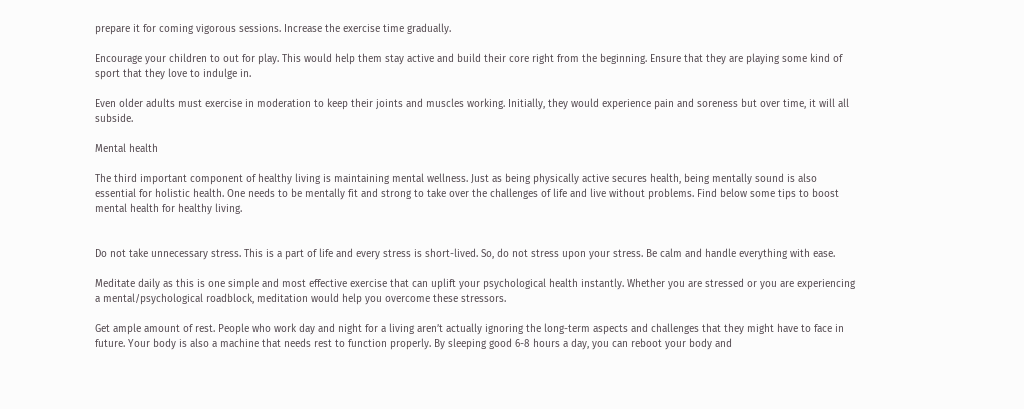prepare it for coming vigorous sessions. Increase the exercise time gradually.

Encourage your children to out for play. This would help them stay active and build their core right from the beginning. Ensure that they are playing some kind of sport that they love to indulge in.

Even older adults must exercise in moderation to keep their joints and muscles working. Initially, they would experience pain and soreness but over time, it will all subside.

Mental health

The third important component of healthy living is maintaining mental wellness. Just as being physically active secures health, being mentally sound is also essential for holistic health. One needs to be mentally fit and strong to take over the challenges of life and live without problems. Find below some tips to boost mental health for healthy living.


Do not take unnecessary stress. This is a part of life and every stress is short-lived. So, do not stress upon your stress. Be calm and handle everything with ease.

Meditate daily as this is one simple and most effective exercise that can uplift your psychological health instantly. Whether you are stressed or you are experiencing a mental/psychological roadblock, meditation would help you overcome these stressors.

Get ample amount of rest. People who work day and night for a living aren’t actually ignoring the long-term aspects and challenges that they might have to face in future. Your body is also a machine that needs rest to function properly. By sleeping good 6-8 hours a day, you can reboot your body and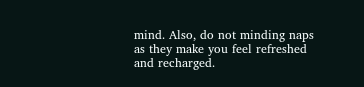mind. Also, do not minding naps as they make you feel refreshed and recharged.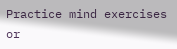Practice mind exercises or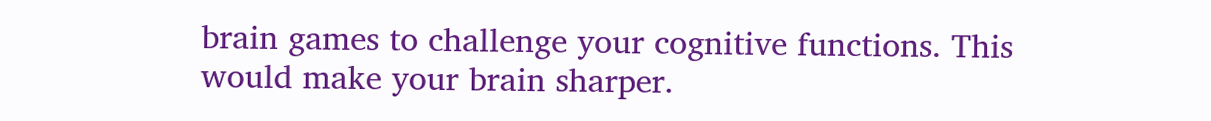brain games to challenge your cognitive functions. This would make your brain sharper.